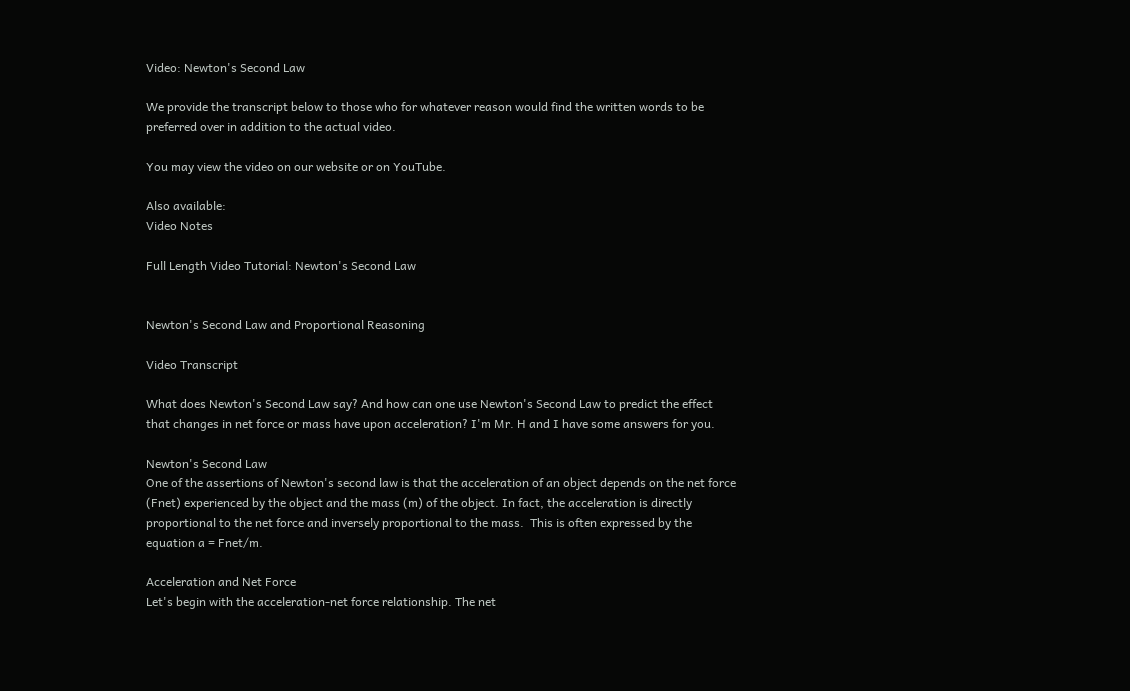Video: Newton's Second Law

We provide the transcript below to those who for whatever reason would find the written words to be preferred over in addition to the actual video.

You may view the video on our website or on YouTube.

Also available:
Video Notes

Full Length Video Tutorial: Newton's Second Law


Newton's Second Law and Proportional Reasoning

Video Transcript

What does Newton's Second Law say? And how can one use Newton's Second Law to predict the effect that changes in net force or mass have upon acceleration? I'm Mr. H and I have some answers for you.

Newton's Second Law
One of the assertions of Newton's second law is that the acceleration of an object depends on the net force (Fnet) experienced by the object and the mass (m) of the object. In fact, the acceleration is directly proportional to the net force and inversely proportional to the mass.  This is often expressed by the equation a = Fnet/m.

Acceleration and Net Force
Let's begin with the acceleration-net force relationship. The net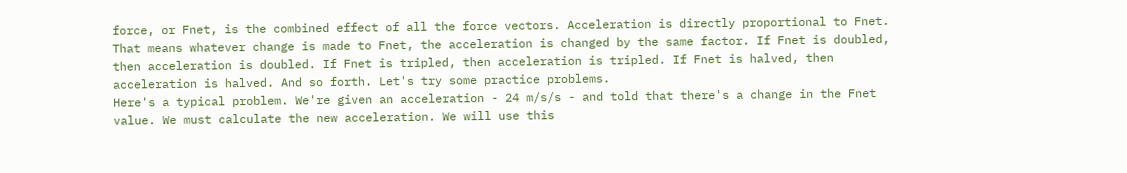force, or Fnet, is the combined effect of all the force vectors. Acceleration is directly proportional to Fnet. That means whatever change is made to Fnet, the acceleration is changed by the same factor. If Fnet is doubled, then acceleration is doubled. If Fnet is tripled, then acceleration is tripled. If Fnet is halved, then acceleration is halved. And so forth. Let's try some practice problems.
Here's a typical problem. We're given an acceleration - 24 m/s/s - and told that there's a change in the Fnet value. We must calculate the new acceleration. We will use this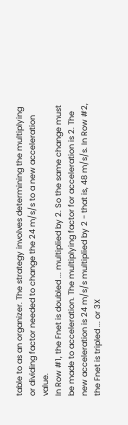table to as an organizer. The strategy involves determining the multiplying or dividing factor needed to change the 24 m/s/s to a new acceleration value.
In Row #1, the Fnet is doubled ... multiplied by 2. So the same change must be made to acceleration. The multiplying factor for acceleration is 2. The new acceleration is 24 m/s/s multiplied by 2 - that is, 48 m/s/s. In Row #2, the Fnet is tripled ... or 3X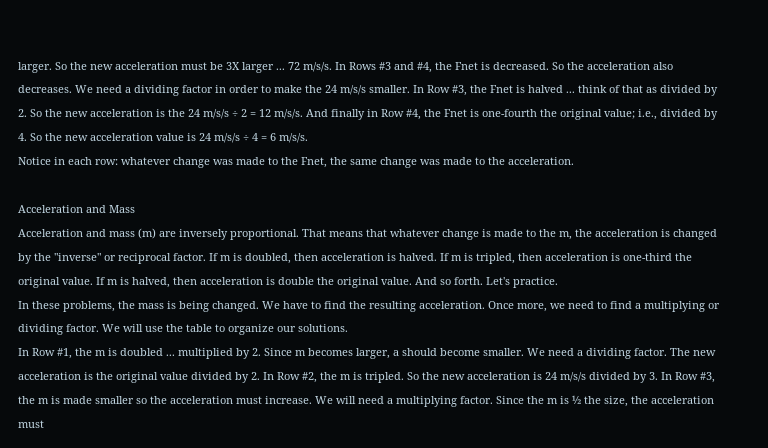larger. So the new acceleration must be 3X larger ... 72 m/s/s. In Rows #3 and #4, the Fnet is decreased. So the acceleration also decreases. We need a dividing factor in order to make the 24 m/s/s smaller. In Row #3, the Fnet is halved ... think of that as divided by 2. So the new acceleration is the 24 m/s/s ÷ 2 = 12 m/s/s. And finally in Row #4, the Fnet is one-fourth the original value; i.e., divided by 4. So the new acceleration value is 24 m/s/s ÷ 4 = 6 m/s/s.
Notice in each row: whatever change was made to the Fnet, the same change was made to the acceleration.

Acceleration and Mass
Acceleration and mass (m) are inversely proportional. That means that whatever change is made to the m, the acceleration is changed by the "inverse" or reciprocal factor. If m is doubled, then acceleration is halved. If m is tripled, then acceleration is one-third the original value. If m is halved, then acceleration is double the original value. And so forth. Let's practice.
In these problems, the mass is being changed. We have to find the resulting acceleration. Once more, we need to find a multiplying or dividing factor. We will use the table to organize our solutions.
In Row #1, the m is doubled ... multiplied by 2. Since m becomes larger, a should become smaller. We need a dividing factor. The new acceleration is the original value divided by 2. In Row #2, the m is tripled. So the new acceleration is 24 m/s/s divided by 3. In Row #3, the m is made smaller so the acceleration must increase. We will need a multiplying factor. Since the m is ½ the size, the acceleration must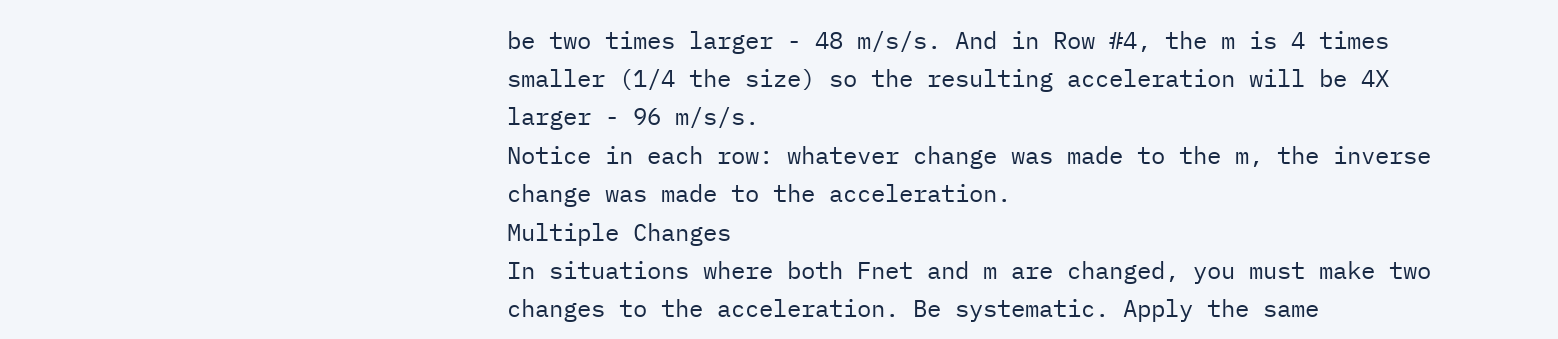be two times larger - 48 m/s/s. And in Row #4, the m is 4 times smaller (1/4 the size) so the resulting acceleration will be 4X larger - 96 m/s/s.
Notice in each row: whatever change was made to the m, the inverse change was made to the acceleration.
Multiple Changes
In situations where both Fnet and m are changed, you must make two changes to the acceleration. Be systematic. Apply the same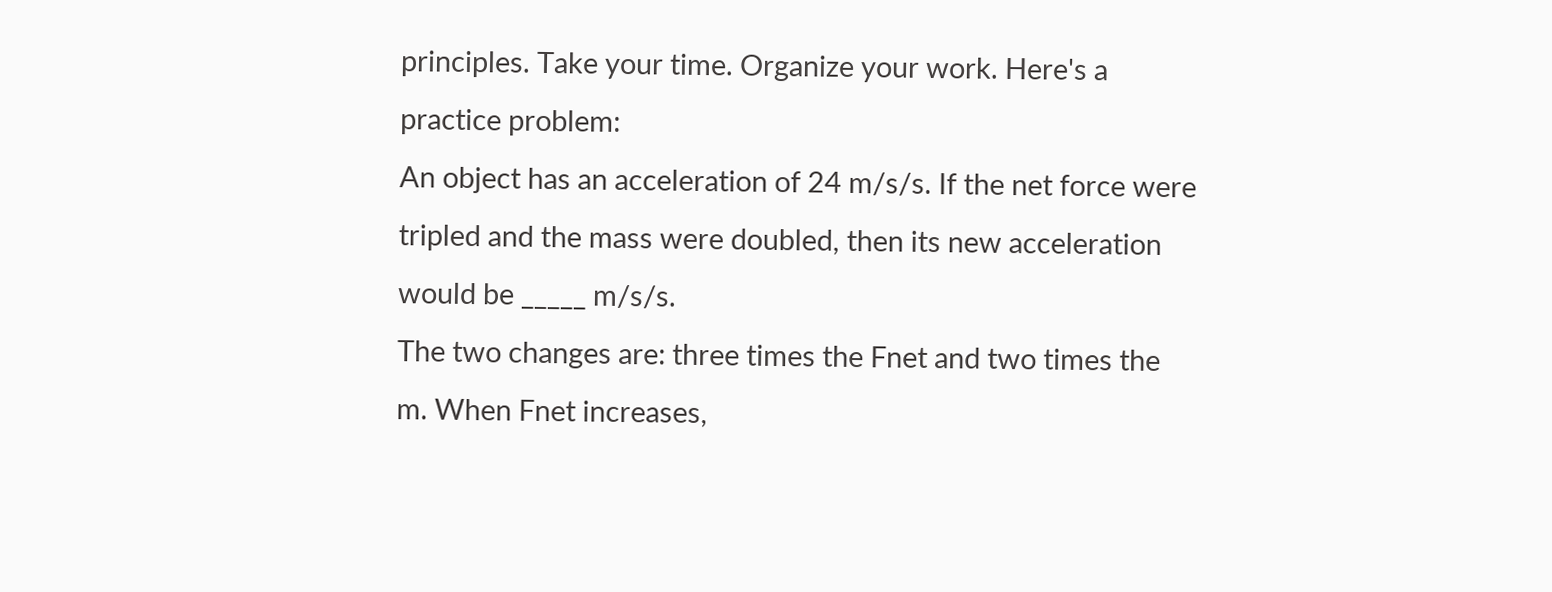principles. Take your time. Organize your work. Here's a practice problem:
An object has an acceleration of 24 m/s/s. If the net force were tripled and the mass were doubled, then its new acceleration would be _____ m/s/s.
The two changes are: three times the Fnet and two times the m. When Fnet increases,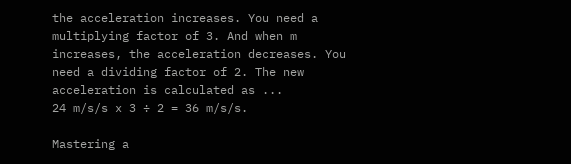the acceleration increases. You need a multiplying factor of 3. And when m increases, the acceleration decreases. You need a dividing factor of 2. The new acceleration is calculated as ...
24 m/s/s x 3 ÷ 2 = 36 m/s/s.

Mastering a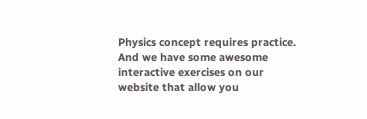Physics concept requires practice. And we have some awesome interactive exercises on our website that allow you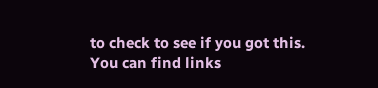to check to see if you got this.  You can find links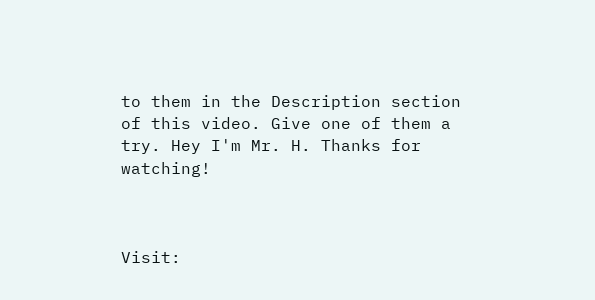to them in the Description section of this video. Give one of them a try. Hey I'm Mr. H. Thanks for watching!



Visit: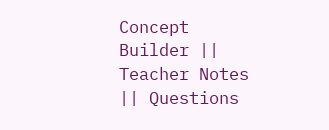Concept Builder || Teacher Notes || Questions